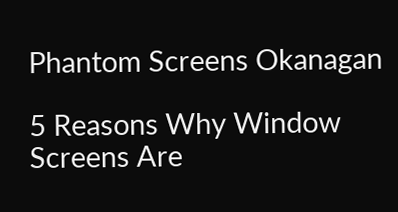Phantom Screens Okanagan

5 Reasons Why Window Screens Are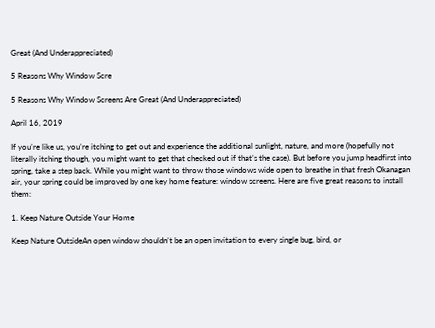Great (And Underappreciated)

5 Reasons Why Window Scre

5 Reasons Why Window Screens Are Great (And Underappreciated)

April 16, 2019

If you’re like us, you’re itching to get out and experience the additional sunlight, nature, and more (hopefully not literally itching though, you might want to get that checked out if that’s the case). But before you jump headfirst into spring, take a step back. While you might want to throw those windows wide open to breathe in that fresh Okanagan air, your spring could be improved by one key home feature: window screens. Here are five great reasons to install them:

1. Keep Nature Outside Your Home

Keep Nature OutsideAn open window shouldn’t be an open invitation to every single bug, bird, or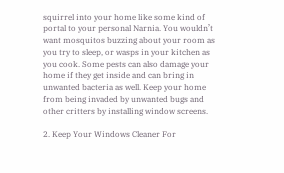squirrel into your home like some kind of portal to your personal Narnia. You wouldn’t want mosquitos buzzing about your room as you try to sleep, or wasps in your kitchen as you cook. Some pests can also damage your home if they get inside and can bring in unwanted bacteria as well. Keep your home from being invaded by unwanted bugs and other critters by installing window screens.

2. Keep Your Windows Cleaner For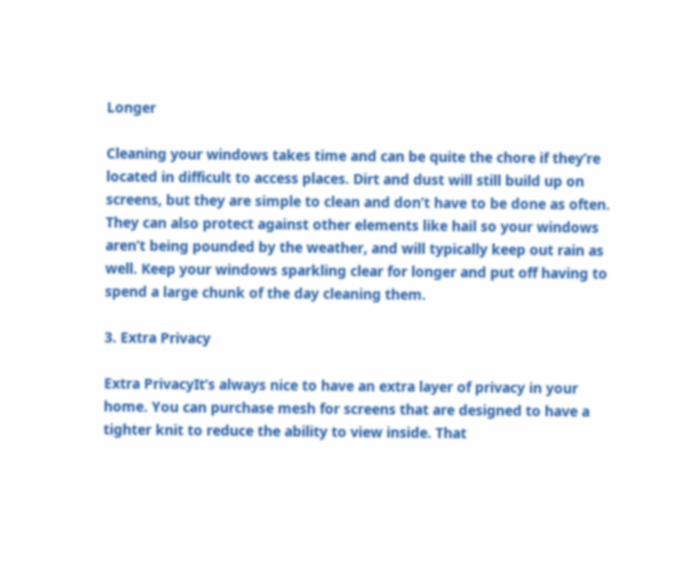Longer

Cleaning your windows takes time and can be quite the chore if they’re located in difficult to access places. Dirt and dust will still build up on screens, but they are simple to clean and don’t have to be done as often. They can also protect against other elements like hail so your windows aren’t being pounded by the weather, and will typically keep out rain as well. Keep your windows sparkling clear for longer and put off having to spend a large chunk of the day cleaning them.

3. Extra Privacy

Extra PrivacyIt’s always nice to have an extra layer of privacy in your home. You can purchase mesh for screens that are designed to have a tighter knit to reduce the ability to view inside. That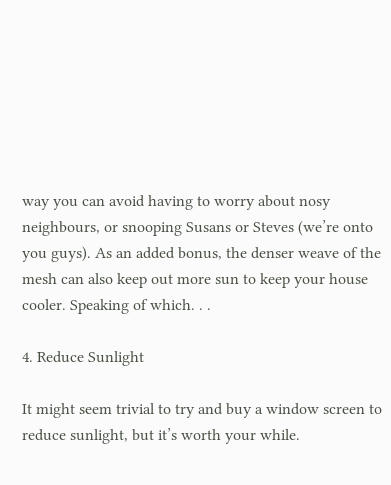way you can avoid having to worry about nosy neighbours, or snooping Susans or Steves (we’re onto you guys). As an added bonus, the denser weave of the mesh can also keep out more sun to keep your house cooler. Speaking of which. . .

4. Reduce Sunlight

It might seem trivial to try and buy a window screen to reduce sunlight, but it’s worth your while.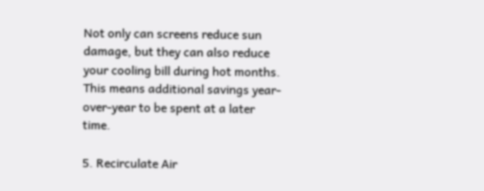Not only can screens reduce sun damage, but they can also reduce your cooling bill during hot months. This means additional savings year-over-year to be spent at a later time.

5. Recirculate Air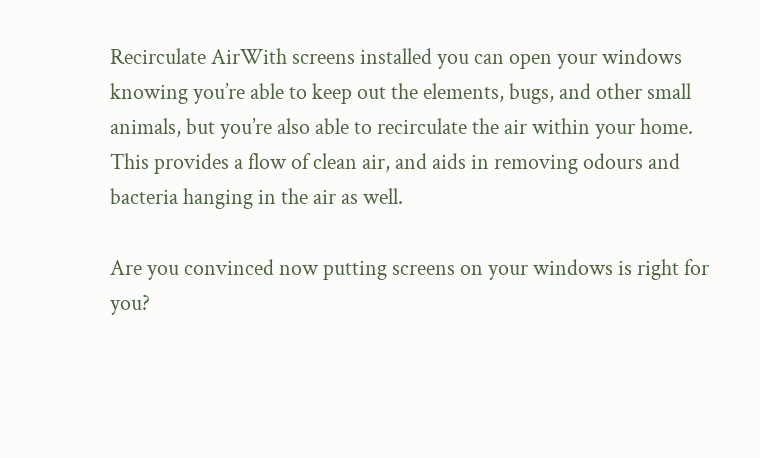Recirculate AirWith screens installed you can open your windows knowing you’re able to keep out the elements, bugs, and other small animals, but you’re also able to recirculate the air within your home. This provides a flow of clean air, and aids in removing odours and bacteria hanging in the air as well.

Are you convinced now putting screens on your windows is right for you?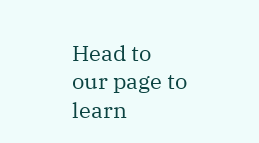Head to our page to learn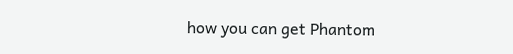how you can get Phantom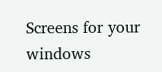Screens for your windows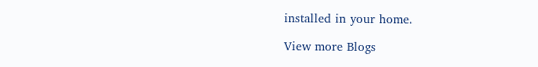installed in your home.

View more Blogs